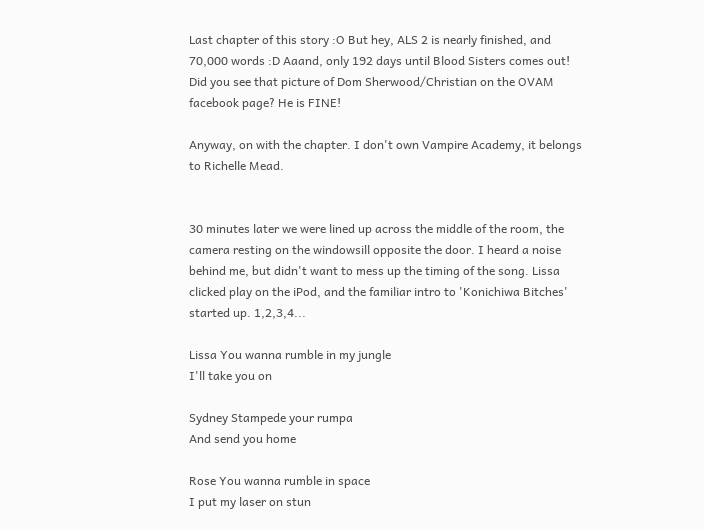Last chapter of this story :O But hey, ALS 2 is nearly finished, and 70,000 words :D Aaand, only 192 days until Blood Sisters comes out! Did you see that picture of Dom Sherwood/Christian on the OVAM facebook page? He is FINE!

Anyway, on with the chapter. I don't own Vampire Academy, it belongs to Richelle Mead.


30 minutes later we were lined up across the middle of the room, the camera resting on the windowsill opposite the door. I heard a noise behind me, but didn't want to mess up the timing of the song. Lissa clicked play on the iPod, and the familiar intro to 'Konichiwa Bitches' started up. 1,2,3,4...

Lissa You wanna rumble in my jungle
I'll take you on

Sydney Stampede your rumpa
And send you home

Rose You wanna rumble in space
I put my laser on stun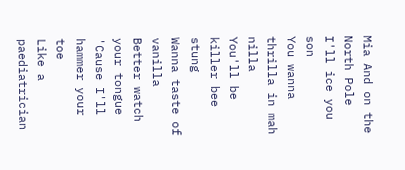Mia And on the North Pole I'll ice you son
You wanna thrilla in mah nilla
You'll be killer bee stung
Wanna taste of vanilla
Better watch your tongue
'Cause I'll hammer your toe
Like a paediatrician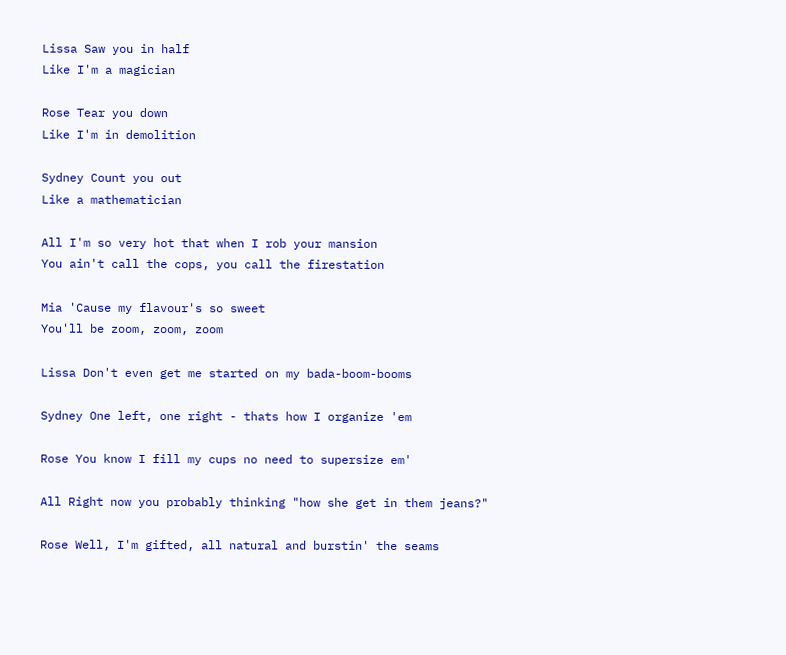Lissa Saw you in half
Like I'm a magician

Rose Tear you down
Like I'm in demolition

Sydney Count you out
Like a mathematician

All I'm so very hot that when I rob your mansion
You ain't call the cops, you call the firestation

Mia 'Cause my flavour's so sweet
You'll be zoom, zoom, zoom

Lissa Don't even get me started on my bada-boom-booms

Sydney One left, one right - thats how I organize 'em

Rose You know I fill my cups no need to supersize em'

All Right now you probably thinking "how she get in them jeans?"

Rose Well, I'm gifted, all natural and burstin' the seams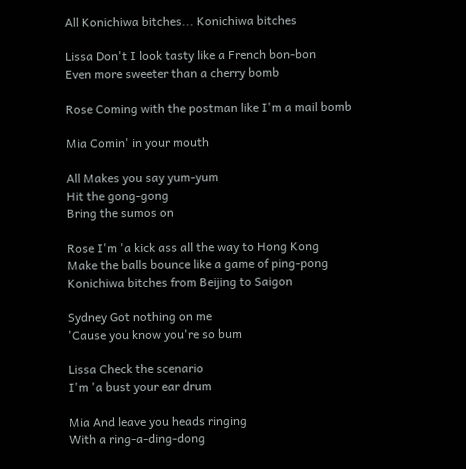All Konichiwa bitches... Konichiwa bitches

Lissa Don't I look tasty like a French bon-bon
Even more sweeter than a cherry bomb

Rose Coming with the postman like I'm a mail bomb

Mia Comin' in your mouth

All Makes you say yum-yum
Hit the gong-gong
Bring the sumos on

Rose I'm 'a kick ass all the way to Hong Kong
Make the balls bounce like a game of ping-pong
Konichiwa bitches from Beijing to Saigon

Sydney Got nothing on me
'Cause you know you're so bum

Lissa Check the scenario
I'm 'a bust your ear drum

Mia And leave you heads ringing
With a ring-a-ding-dong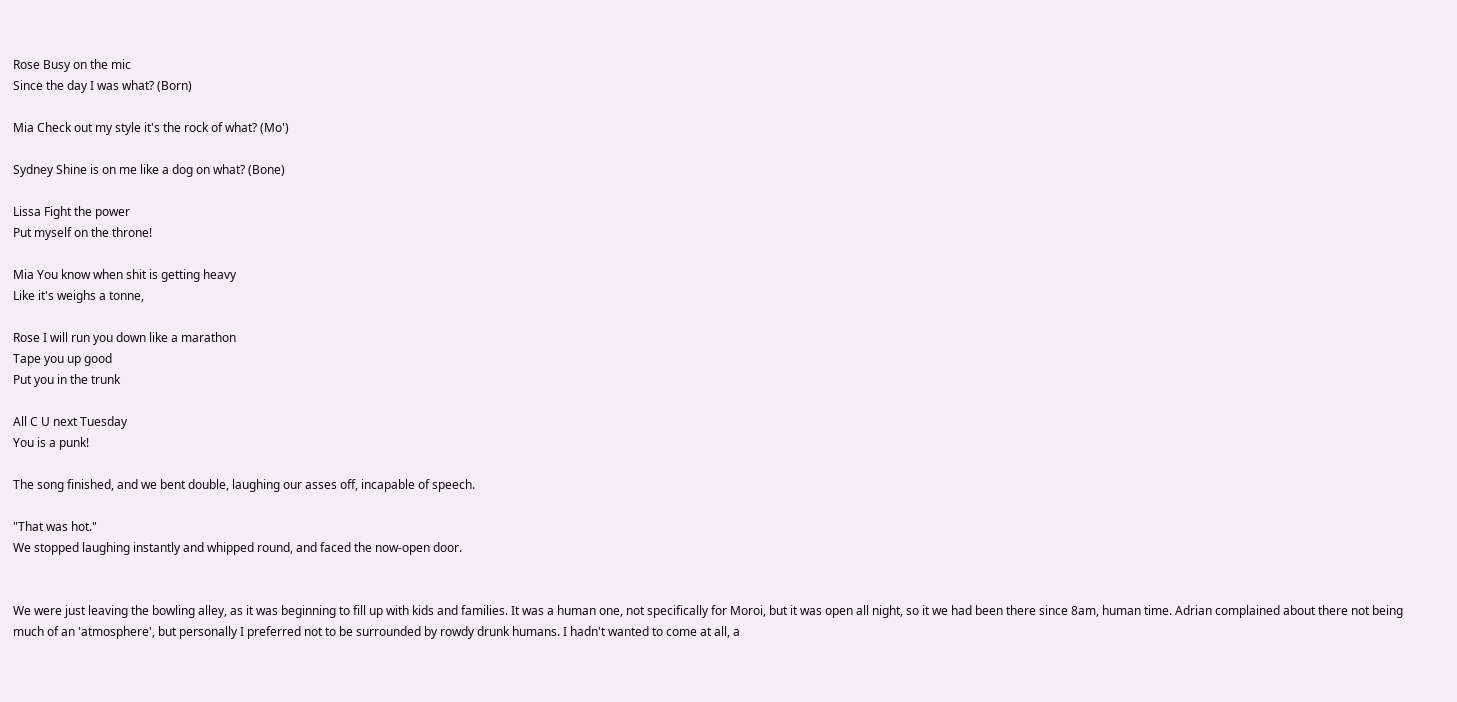Rose Busy on the mic
Since the day I was what? (Born)

Mia Check out my style it's the rock of what? (Mo')

Sydney Shine is on me like a dog on what? (Bone)

Lissa Fight the power
Put myself on the throne!

Mia You know when shit is getting heavy
Like it's weighs a tonne,

Rose I will run you down like a marathon
Tape you up good
Put you in the trunk

All C U next Tuesday
You is a punk!

The song finished, and we bent double, laughing our asses off, incapable of speech.

"That was hot."
We stopped laughing instantly and whipped round, and faced the now-open door.


We were just leaving the bowling alley, as it was beginning to fill up with kids and families. It was a human one, not specifically for Moroi, but it was open all night, so it we had been there since 8am, human time. Adrian complained about there not being much of an 'atmosphere', but personally I preferred not to be surrounded by rowdy drunk humans. I hadn't wanted to come at all, a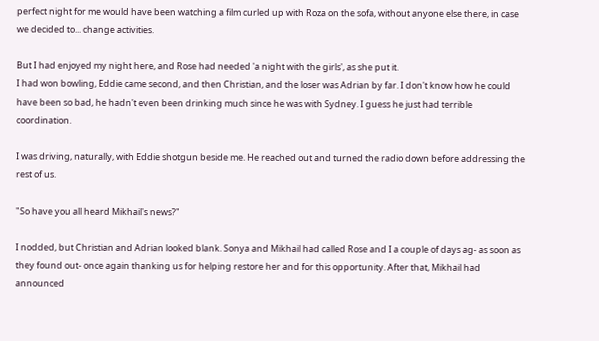perfect night for me would have been watching a film curled up with Roza on the sofa, without anyone else there, in case we decided to... change activities.

But I had enjoyed my night here, and Rose had needed 'a night with the girls', as she put it.
I had won bowling, Eddie came second, and then Christian, and the loser was Adrian by far. I don't know how he could have been so bad, he hadn't even been drinking much since he was with Sydney. I guess he just had terrible coordination.

I was driving, naturally, with Eddie shotgun beside me. He reached out and turned the radio down before addressing the rest of us.

"So have you all heard Mikhail's news?"

I nodded, but Christian and Adrian looked blank. Sonya and Mikhail had called Rose and I a couple of days ag- as soon as they found out- once again thanking us for helping restore her and for this opportunity. After that, Mikhail had announced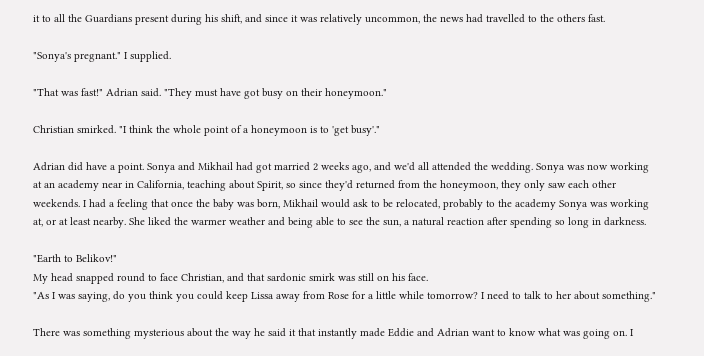it to all the Guardians present during his shift, and since it was relatively uncommon, the news had travelled to the others fast.

"Sonya's pregnant." I supplied.

"That was fast!" Adrian said. "They must have got busy on their honeymoon."

Christian smirked. "I think the whole point of a honeymoon is to 'get busy'."

Adrian did have a point. Sonya and Mikhail had got married 2 weeks ago, and we'd all attended the wedding. Sonya was now working at an academy near in California, teaching about Spirit, so since they'd returned from the honeymoon, they only saw each other weekends. I had a feeling that once the baby was born, Mikhail would ask to be relocated, probably to the academy Sonya was working at, or at least nearby. She liked the warmer weather and being able to see the sun, a natural reaction after spending so long in darkness.

"Earth to Belikov!"
My head snapped round to face Christian, and that sardonic smirk was still on his face.
"As I was saying, do you think you could keep Lissa away from Rose for a little while tomorrow? I need to talk to her about something."

There was something mysterious about the way he said it that instantly made Eddie and Adrian want to know what was going on. I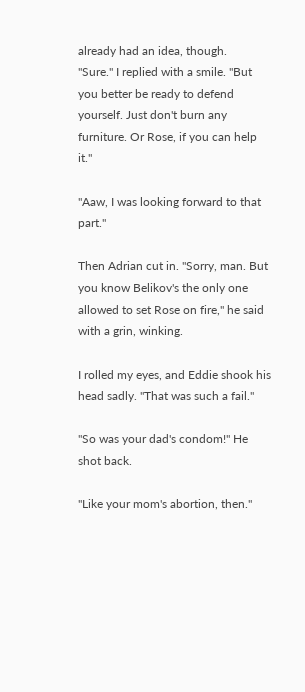already had an idea, though.
"Sure." I replied with a smile. "But you better be ready to defend yourself. Just don't burn any furniture. Or Rose, if you can help it."

"Aaw, I was looking forward to that part."

Then Adrian cut in. "Sorry, man. But you know Belikov's the only one allowed to set Rose on fire," he said with a grin, winking.

I rolled my eyes, and Eddie shook his head sadly. "That was such a fail."

"So was your dad's condom!" He shot back.

"Like your mom's abortion, then."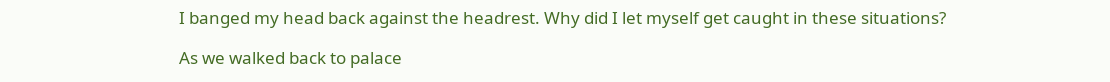I banged my head back against the headrest. Why did I let myself get caught in these situations?

As we walked back to palace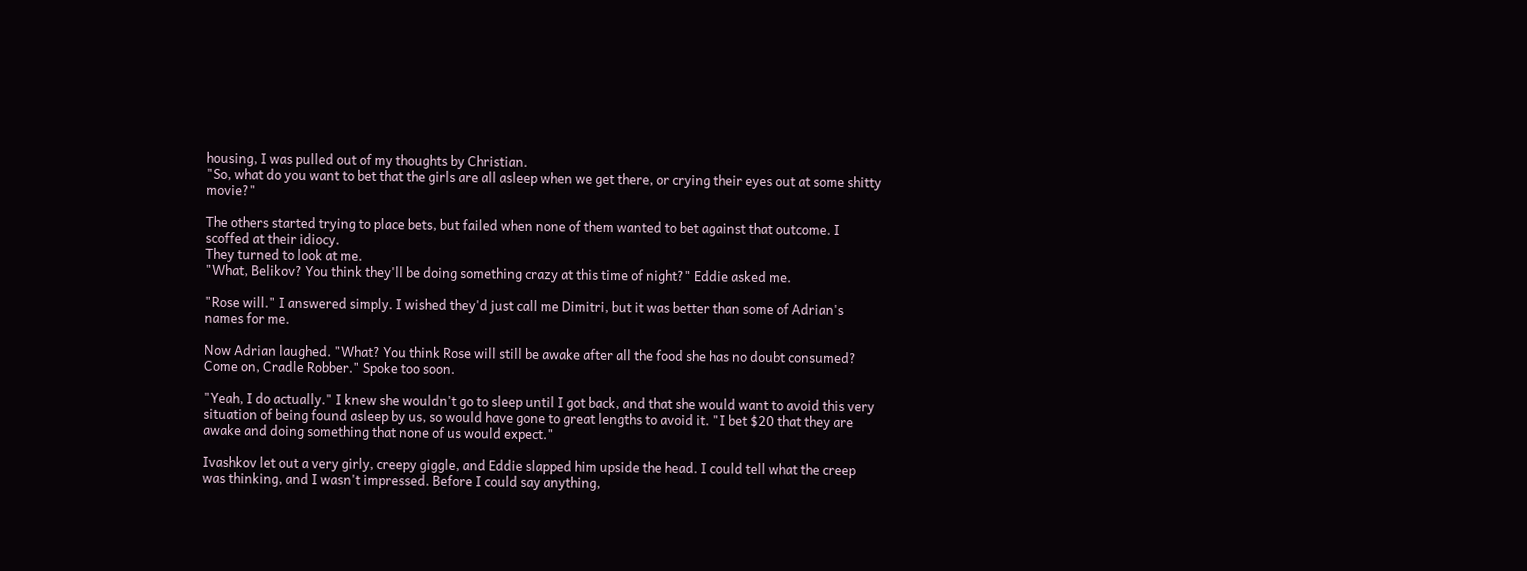housing, I was pulled out of my thoughts by Christian.
"So, what do you want to bet that the girls are all asleep when we get there, or crying their eyes out at some shitty movie?"

The others started trying to place bets, but failed when none of them wanted to bet against that outcome. I scoffed at their idiocy.
They turned to look at me.
"What, Belikov? You think they'll be doing something crazy at this time of night?" Eddie asked me.

"Rose will." I answered simply. I wished they'd just call me Dimitri, but it was better than some of Adrian's names for me.

Now Adrian laughed. "What? You think Rose will still be awake after all the food she has no doubt consumed? Come on, Cradle Robber." Spoke too soon.

"Yeah, I do actually." I knew she wouldn't go to sleep until I got back, and that she would want to avoid this very situation of being found asleep by us, so would have gone to great lengths to avoid it. "I bet $20 that they are awake and doing something that none of us would expect."

Ivashkov let out a very girly, creepy giggle, and Eddie slapped him upside the head. I could tell what the creep was thinking, and I wasn't impressed. Before I could say anything,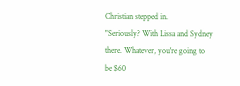Christian stepped in.
"Seriously? With Lissa and Sydney there. Whatever, you're going to be $60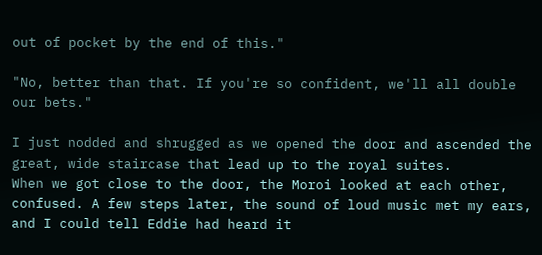out of pocket by the end of this."

"No, better than that. If you're so confident, we'll all double our bets."

I just nodded and shrugged as we opened the door and ascended the great, wide staircase that lead up to the royal suites.
When we got close to the door, the Moroi looked at each other, confused. A few steps later, the sound of loud music met my ears, and I could tell Eddie had heard it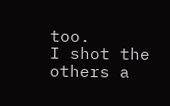too.
I shot the others a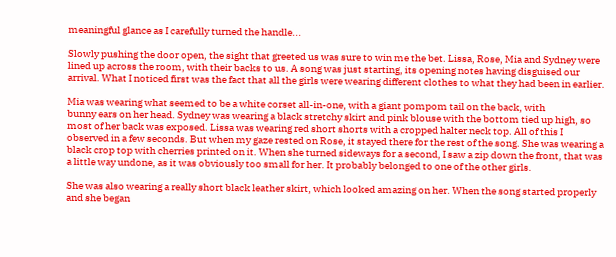meaningful glance as I carefully turned the handle...

Slowly pushing the door open, the sight that greeted us was sure to win me the bet. Lissa, Rose, Mia and Sydney were lined up across the room, with their backs to us. A song was just starting, its opening notes having disguised our arrival. What I noticed first was the fact that all the girls were wearing different clothes to what they had been in earlier.

Mia was wearing what seemed to be a white corset all-in-one, with a giant pompom tail on the back, with
bunny ears on her head. Sydney was wearing a black stretchy skirt and pink blouse with the bottom tied up high, so most of her back was exposed. Lissa was wearing red short shorts with a cropped halter neck top. All of this I observed in a few seconds. But when my gaze rested on Rose, it stayed there for the rest of the song. She was wearing a black crop top with cherries printed on it. When she turned sideways for a second, I saw a zip down the front, that was a little way undone, as it was obviously too small for her. It probably belonged to one of the other girls.

She was also wearing a really short black leather skirt, which looked amazing on her. When the song started properly and she began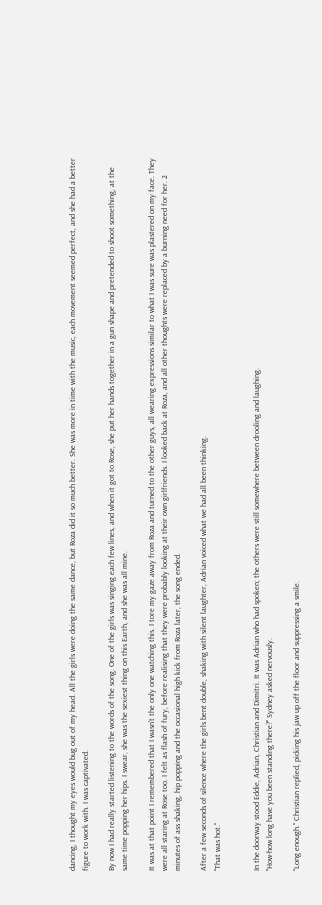dancing, I thought my eyes would bug out of my head. All the girls were doing the same dance, but Roza did it so much better. She was more in time with the music, each movement seemed perfect, and she had a better figure to work with. I was captivated.

By now I had really started listening to the words of the song. One of the girls was singing each few lines, and when it got to Rose, she put her hands together in a gun shape and pretended to shoot something, at the same time popping her hips. I swear, she was the sexiest thing on this Earth, and she was all mine.

It was at that point I remembered that I wasn't the only one watching this. I tore my gaze away from Roza and turned to the other guys, all wearing expressions similar to what I was sure was plastered on my face. They were all staring at Rose too. I felt as flash of fury, before realising that they were probably looking at their own girlfriends. I looked back at Roza, and all other thoughts were replaced by a burning need for her. 2 minutes of ass shaking, hip popping and the occasional high kick from Roza later, the song ended.

After a few seconds of silence where the girls bent double, shaking with silent laughter, Adrian voiced what we had all been thinking.
"That was hot."


In the doorway stood Eddie, Adrian, Christian and Dimitri. It was Adrian who had spoken; the others were still somewhere between drooling and laughing.
"How-how long have you been standing there?" Sydney asked nervously.

"Long enough." Christian replied, picking his jaw up off the floor and suppressing a smile.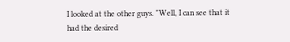I looked at the other guys. "Well, I can see that it had the desired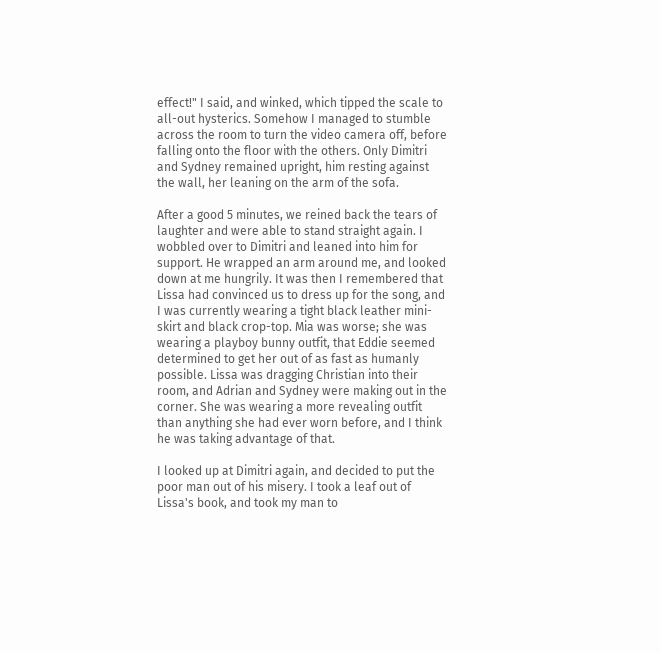effect!" I said, and winked, which tipped the scale to all-out hysterics. Somehow I managed to stumble across the room to turn the video camera off, before falling onto the floor with the others. Only Dimitri and Sydney remained upright, him resting against the wall, her leaning on the arm of the sofa.

After a good 5 minutes, we reined back the tears of laughter and were able to stand straight again. I wobbled over to Dimitri and leaned into him for support. He wrapped an arm around me, and looked down at me hungrily. It was then I remembered that Lissa had convinced us to dress up for the song, and I was currently wearing a tight black leather mini-skirt and black crop-top. Mia was worse; she was wearing a playboy bunny outfit, that Eddie seemed determined to get her out of as fast as humanly possible. Lissa was dragging Christian into their room, and Adrian and Sydney were making out in the corner. She was wearing a more revealing outfit than anything she had ever worn before, and I think he was taking advantage of that.

I looked up at Dimitri again, and decided to put the poor man out of his misery. I took a leaf out of Lissa's book, and took my man to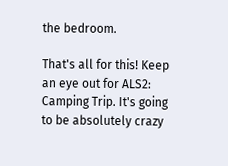the bedroom.

That's all for this! Keep an eye out for ALS2: Camping Trip. It's going to be absolutely crazy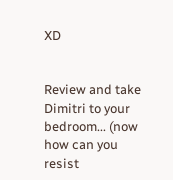XD


Review and take Dimitri to your bedroom... (now how can you resist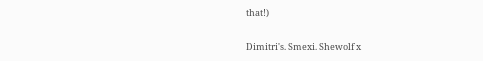that!)

Dimitri's. Smexi. Shewolf x